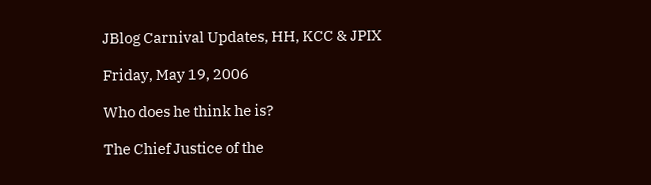JBlog Carnival Updates, HH, KCC & JPIX

Friday, May 19, 2006

Who does he think he is?

The Chief Justice of the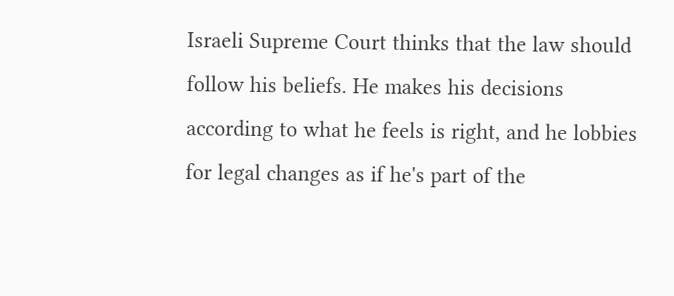Israeli Supreme Court thinks that the law should follow his beliefs. He makes his decisions according to what he feels is right, and he lobbies for legal changes as if he's part of the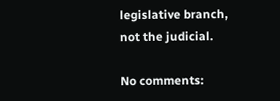legislative branch, not the judicial.

No comments: